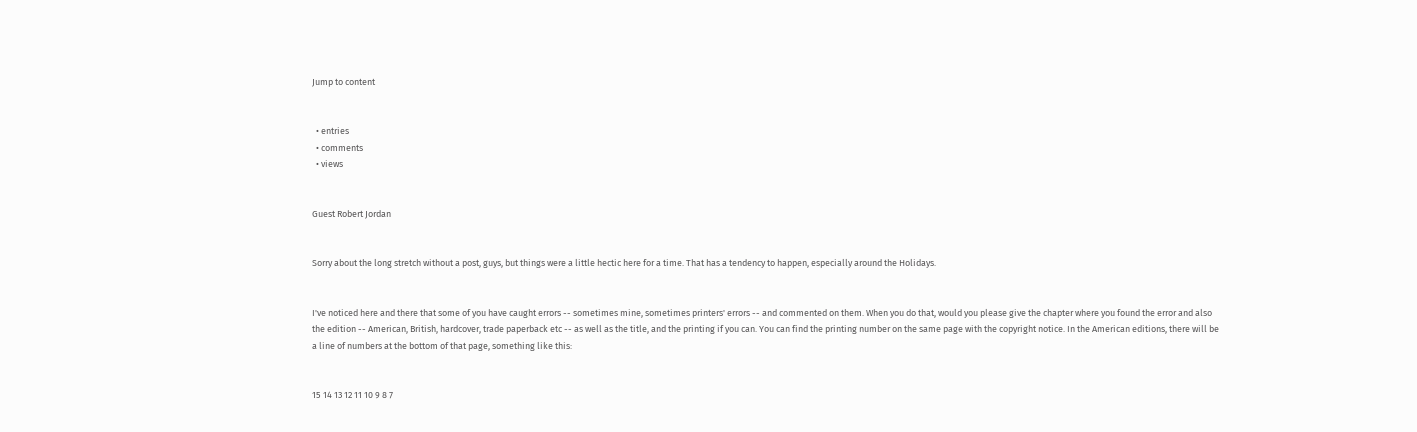Jump to content


  • entries
  • comments
  • views


Guest Robert Jordan


Sorry about the long stretch without a post, guys, but things were a little hectic here for a time. That has a tendency to happen, especially around the Holidays.


I've noticed here and there that some of you have caught errors -- sometimes mine, sometimes printers' errors -- and commented on them. When you do that, would you please give the chapter where you found the error and also the edition -- American, British, hardcover, trade paperback etc -- as well as the title, and the printing if you can. You can find the printing number on the same page with the copyright notice. In the American editions, there will be a line of numbers at the bottom of that page, something like this:


15 14 13 12 11 10 9 8 7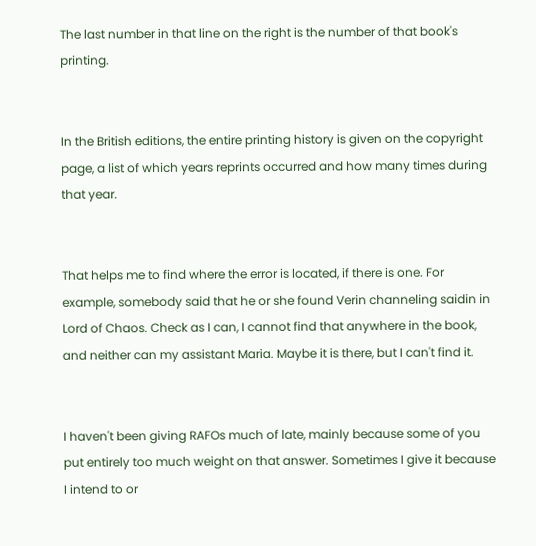The last number in that line on the right is the number of that book's printing.


In the British editions, the entire printing history is given on the copyright page, a list of which years reprints occurred and how many times during that year.


That helps me to find where the error is located, if there is one. For example, somebody said that he or she found Verin channeling saidin in Lord of Chaos. Check as I can, I cannot find that anywhere in the book, and neither can my assistant Maria. Maybe it is there, but I can't find it.


I haven't been giving RAFOs much of late, mainly because some of you put entirely too much weight on that answer. Sometimes I give it because I intend to or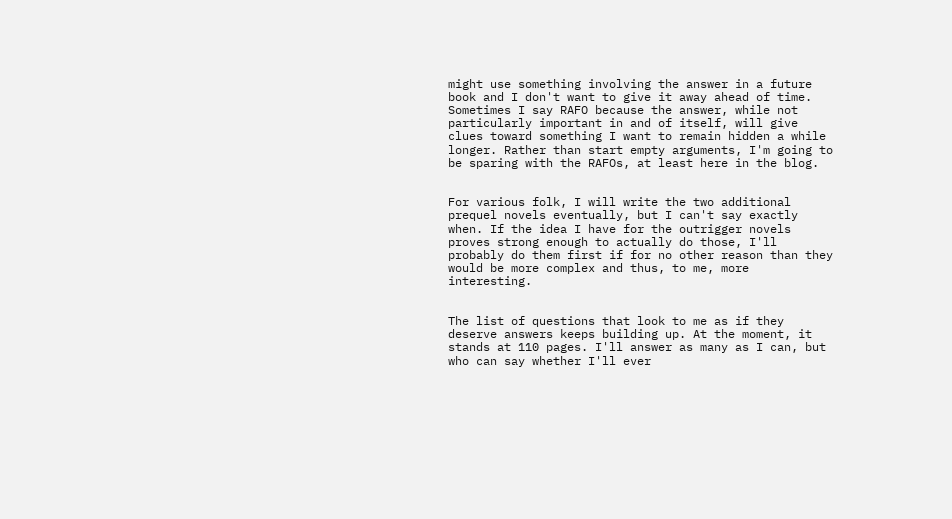might use something involving the answer in a future book and I don't want to give it away ahead of time. Sometimes I say RAFO because the answer, while not particularly important in and of itself, will give clues toward something I want to remain hidden a while longer. Rather than start empty arguments, I'm going to be sparing with the RAFOs, at least here in the blog.


For various folk, I will write the two additional prequel novels eventually, but I can't say exactly when. If the idea I have for the outrigger novels proves strong enough to actually do those, I'll probably do them first if for no other reason than they would be more complex and thus, to me, more interesting.


The list of questions that look to me as if they deserve answers keeps building up. At the moment, it stands at 110 pages. I'll answer as many as I can, but who can say whether I'll ever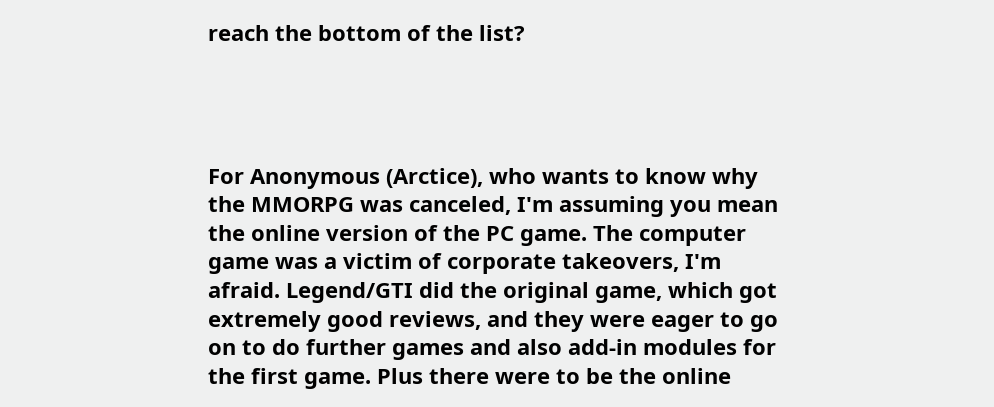reach the bottom of the list?




For Anonymous (Arctice), who wants to know why the MMORPG was canceled, I'm assuming you mean the online version of the PC game. The computer game was a victim of corporate takeovers, I'm afraid. Legend/GTI did the original game, which got extremely good reviews, and they were eager to go on to do further games and also add-in modules for the first game. Plus there were to be the online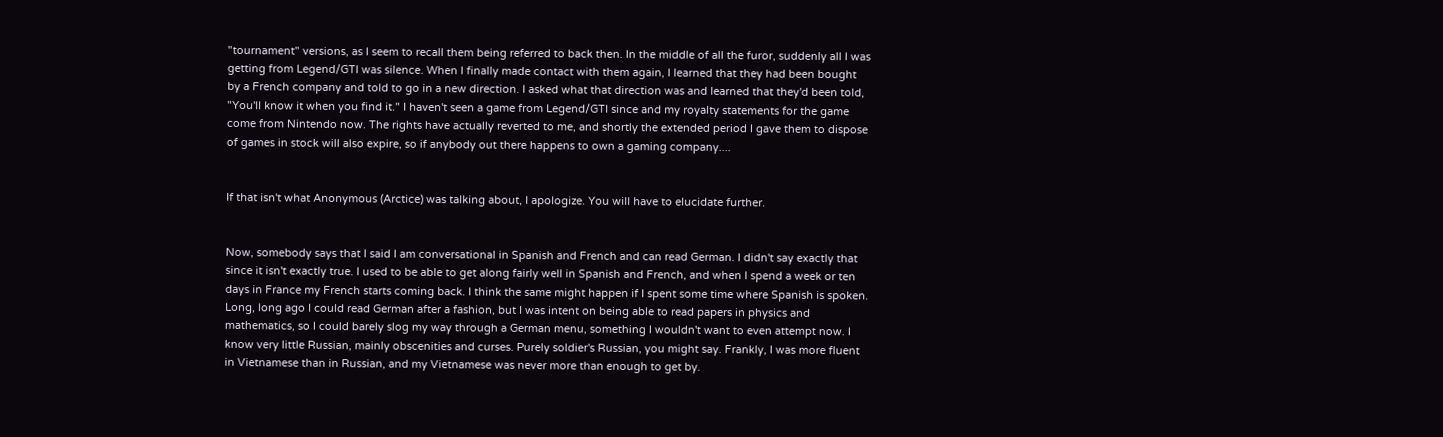"tournament" versions, as I seem to recall them being referred to back then. In the middle of all the furor, suddenly all I was getting from Legend/GTI was silence. When I finally made contact with them again, I learned that they had been bought by a French company and told to go in a new direction. I asked what that direction was and learned that they'd been told, "You'll know it when you find it." I haven't seen a game from Legend/GTI since and my royalty statements for the game come from Nintendo now. The rights have actually reverted to me, and shortly the extended period I gave them to dispose of games in stock will also expire, so if anybody out there happens to own a gaming company....


If that isn't what Anonymous (Arctice) was talking about, I apologize. You will have to elucidate further.


Now, somebody says that I said I am conversational in Spanish and French and can read German. I didn't say exactly that since it isn't exactly true. I used to be able to get along fairly well in Spanish and French, and when I spend a week or ten days in France my French starts coming back. I think the same might happen if I spent some time where Spanish is spoken. Long, long ago I could read German after a fashion, but I was intent on being able to read papers in physics and mathematics, so I could barely slog my way through a German menu, something I wouldn't want to even attempt now. I know very little Russian, mainly obscenities and curses. Purely soldier's Russian, you might say. Frankly, I was more fluent in Vietnamese than in Russian, and my Vietnamese was never more than enough to get by.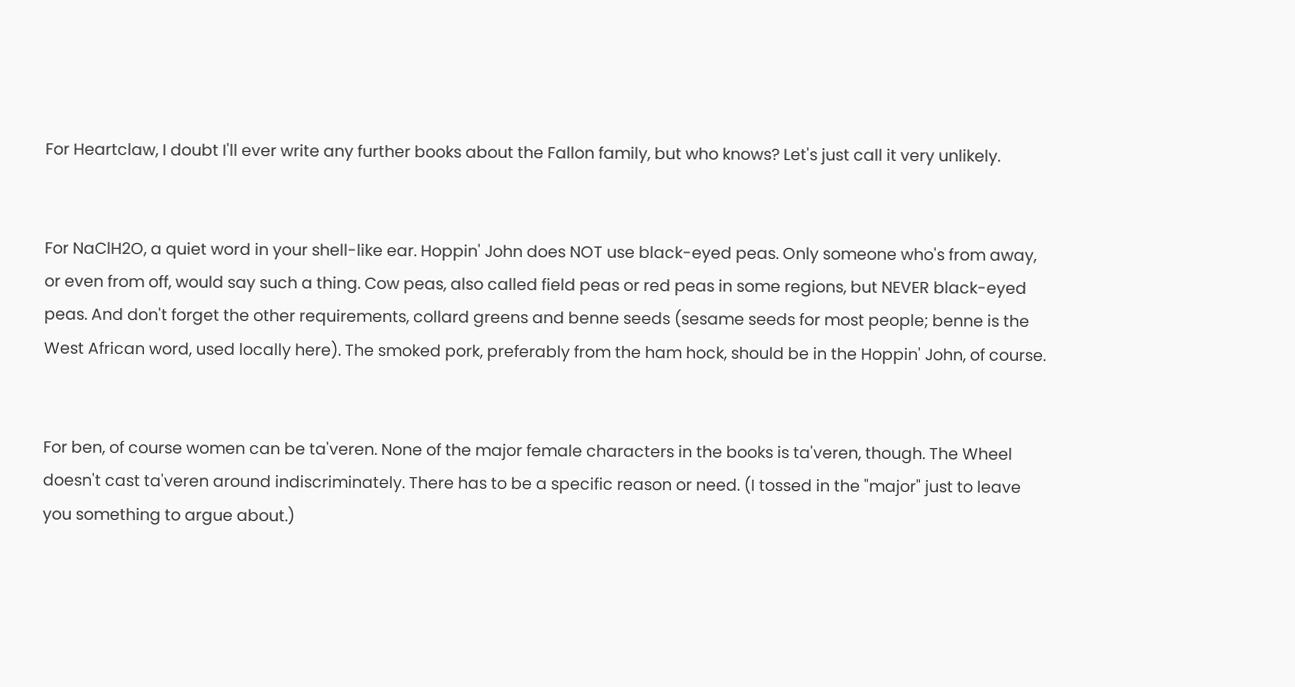For Heartclaw, I doubt I'll ever write any further books about the Fallon family, but who knows? Let's just call it very unlikely.


For NaClH2O, a quiet word in your shell-like ear. Hoppin' John does NOT use black-eyed peas. Only someone who's from away, or even from off, would say such a thing. Cow peas, also called field peas or red peas in some regions, but NEVER black-eyed peas. And don't forget the other requirements, collard greens and benne seeds (sesame seeds for most people; benne is the West African word, used locally here). The smoked pork, preferably from the ham hock, should be in the Hoppin' John, of course.


For ben, of course women can be ta'veren. None of the major female characters in the books is ta'veren, though. The Wheel doesn't cast ta'veren around indiscriminately. There has to be a specific reason or need. (I tossed in the "major" just to leave you something to argue about.)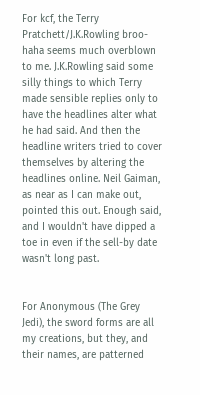For kcf, the Terry Pratchett/J.K.Rowling broo-haha seems much overblown to me. J.K.Rowling said some silly things to which Terry made sensible replies only to have the headlines alter what he had said. And then the headline writers tried to cover themselves by altering the headlines online. Neil Gaiman, as near as I can make out, pointed this out. Enough said, and I wouldn't have dipped a toe in even if the sell-by date wasn't long past.


For Anonymous (The Grey Jedi), the sword forms are all my creations, but they, and their names, are patterned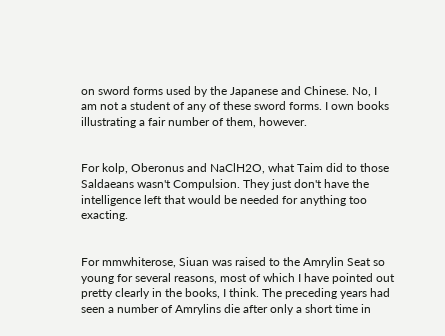on sword forms used by the Japanese and Chinese. No, I am not a student of any of these sword forms. I own books illustrating a fair number of them, however.


For kolp, Oberonus and NaClH2O, what Taim did to those Saldaeans wasn't Compulsion. They just don't have the intelligence left that would be needed for anything too exacting.


For mmwhiterose, Siuan was raised to the Amrylin Seat so young for several reasons, most of which I have pointed out pretty clearly in the books, I think. The preceding years had seen a number of Amrylins die after only a short time in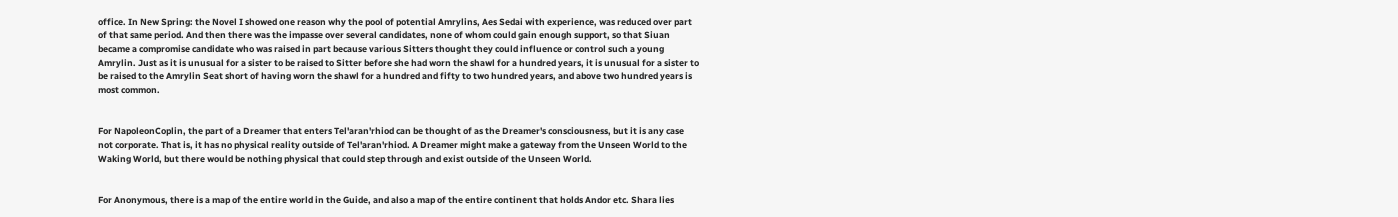office. In New Spring: the Novel I showed one reason why the pool of potential Amrylins, Aes Sedai with experience, was reduced over part of that same period. And then there was the impasse over several candidates, none of whom could gain enough support, so that Siuan became a compromise candidate who was raised in part because various Sitters thought they could influence or control such a young Amrylin. Just as it is unusual for a sister to be raised to Sitter before she had worn the shawl for a hundred years, it is unusual for a sister to be raised to the Amrylin Seat short of having worn the shawl for a hundred and fifty to two hundred years, and above two hundred years is most common.


For NapoleonCoplin, the part of a Dreamer that enters Tel'aran'rhiod can be thought of as the Dreamer's consciousness, but it is any case not corporate. That is, it has no physical reality outside of Tel'aran'rhiod. A Dreamer might make a gateway from the Unseen World to the Waking World, but there would be nothing physical that could step through and exist outside of the Unseen World.


For Anonymous, there is a map of the entire world in the Guide, and also a map of the entire continent that holds Andor etc. Shara lies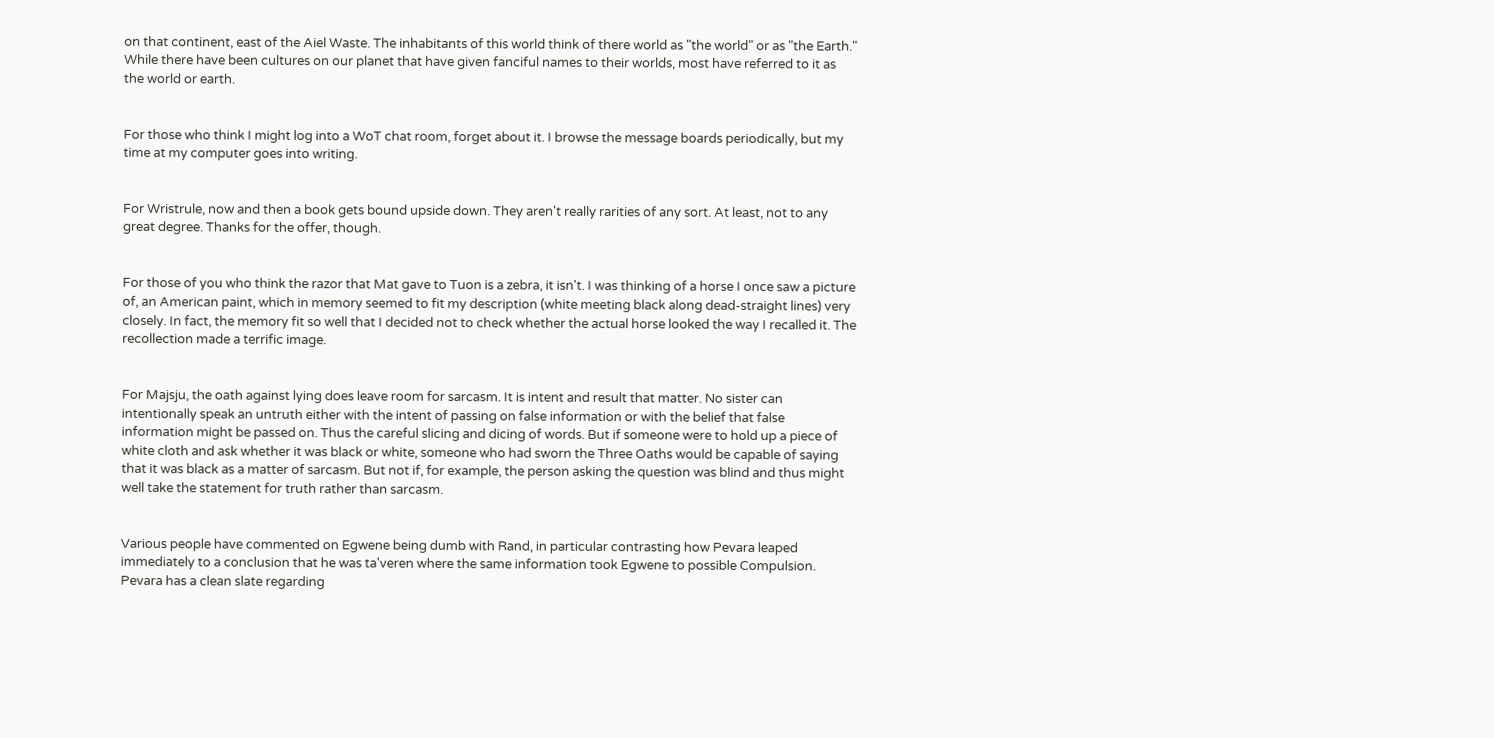on that continent, east of the Aiel Waste. The inhabitants of this world think of there world as "the world" or as "the Earth." While there have been cultures on our planet that have given fanciful names to their worlds, most have referred to it as the world or earth.


For those who think I might log into a WoT chat room, forget about it. I browse the message boards periodically, but my time at my computer goes into writing.


For Wristrule, now and then a book gets bound upside down. They aren't really rarities of any sort. At least, not to any great degree. Thanks for the offer, though.


For those of you who think the razor that Mat gave to Tuon is a zebra, it isn't. I was thinking of a horse I once saw a picture of, an American paint, which in memory seemed to fit my description (white meeting black along dead-straight lines) very closely. In fact, the memory fit so well that I decided not to check whether the actual horse looked the way I recalled it. The recollection made a terrific image.


For Majsju, the oath against lying does leave room for sarcasm. It is intent and result that matter. No sister can intentionally speak an untruth either with the intent of passing on false information or with the belief that false information might be passed on. Thus the careful slicing and dicing of words. But if someone were to hold up a piece of white cloth and ask whether it was black or white, someone who had sworn the Three Oaths would be capable of saying that it was black as a matter of sarcasm. But not if, for example, the person asking the question was blind and thus might well take the statement for truth rather than sarcasm.


Various people have commented on Egwene being dumb with Rand, in particular contrasting how Pevara leaped immediately to a conclusion that he was ta'veren where the same information took Egwene to possible Compulsion. Pevara has a clean slate regarding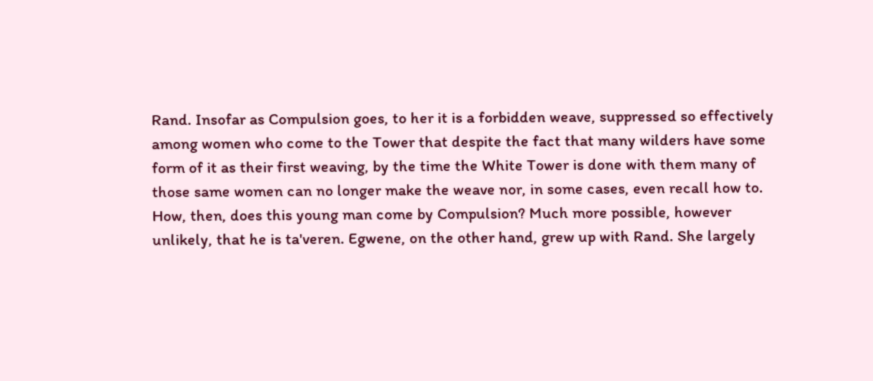Rand. Insofar as Compulsion goes, to her it is a forbidden weave, suppressed so effectively among women who come to the Tower that despite the fact that many wilders have some form of it as their first weaving, by the time the White Tower is done with them many of those same women can no longer make the weave nor, in some cases, even recall how to. How, then, does this young man come by Compulsion? Much more possible, however unlikely, that he is ta'veren. Egwene, on the other hand, grew up with Rand. She largely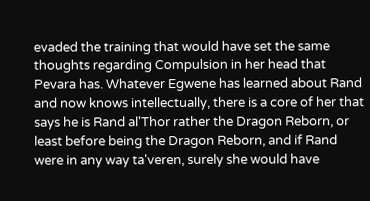evaded the training that would have set the same thoughts regarding Compulsion in her head that Pevara has. Whatever Egwene has learned about Rand and now knows intellectually, there is a core of her that says he is Rand al'Thor rather the Dragon Reborn, or least before being the Dragon Reborn, and if Rand were in any way ta'veren, surely she would have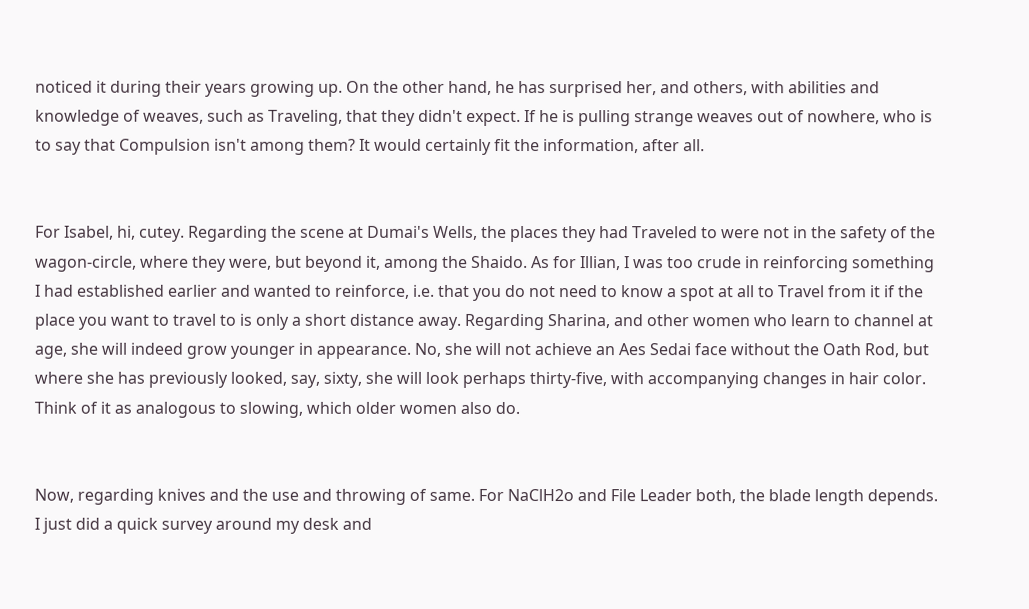noticed it during their years growing up. On the other hand, he has surprised her, and others, with abilities and knowledge of weaves, such as Traveling, that they didn't expect. If he is pulling strange weaves out of nowhere, who is to say that Compulsion isn't among them? It would certainly fit the information, after all.


For Isabel, hi, cutey. Regarding the scene at Dumai's Wells, the places they had Traveled to were not in the safety of the wagon-circle, where they were, but beyond it, among the Shaido. As for Illian, I was too crude in reinforcing something I had established earlier and wanted to reinforce, i.e. that you do not need to know a spot at all to Travel from it if the place you want to travel to is only a short distance away. Regarding Sharina, and other women who learn to channel at age, she will indeed grow younger in appearance. No, she will not achieve an Aes Sedai face without the Oath Rod, but where she has previously looked, say, sixty, she will look perhaps thirty-five, with accompanying changes in hair color. Think of it as analogous to slowing, which older women also do.


Now, regarding knives and the use and throwing of same. For NaClH2o and File Leader both, the blade length depends. I just did a quick survey around my desk and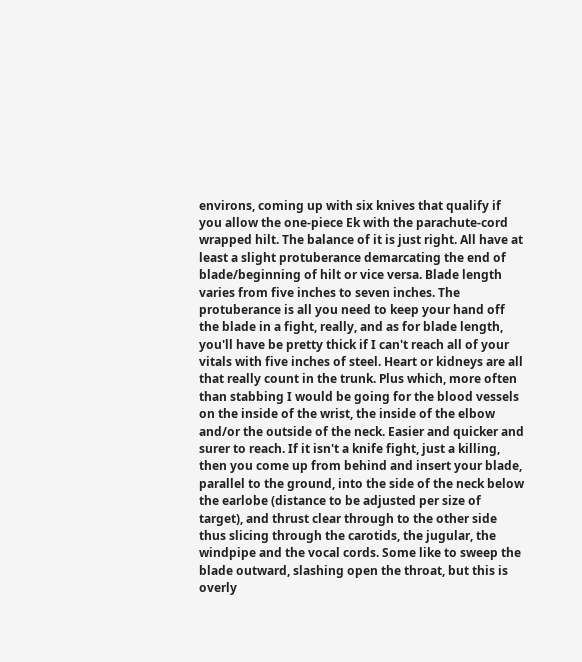environs, coming up with six knives that qualify if you allow the one-piece Ek with the parachute-cord wrapped hilt. The balance of it is just right. All have at least a slight protuberance demarcating the end of blade/beginning of hilt or vice versa. Blade length varies from five inches to seven inches. The protuberance is all you need to keep your hand off the blade in a fight, really, and as for blade length, you'll have be pretty thick if I can't reach all of your vitals with five inches of steel. Heart or kidneys are all that really count in the trunk. Plus which, more often than stabbing I would be going for the blood vessels on the inside of the wrist, the inside of the elbow and/or the outside of the neck. Easier and quicker and surer to reach. If it isn't a knife fight, just a killing, then you come up from behind and insert your blade, parallel to the ground, into the side of the neck below the earlobe (distance to be adjusted per size of target), and thrust clear through to the other side thus slicing through the carotids, the jugular, the windpipe and the vocal cords. Some like to sweep the blade outward, slashing open the throat, but this is overly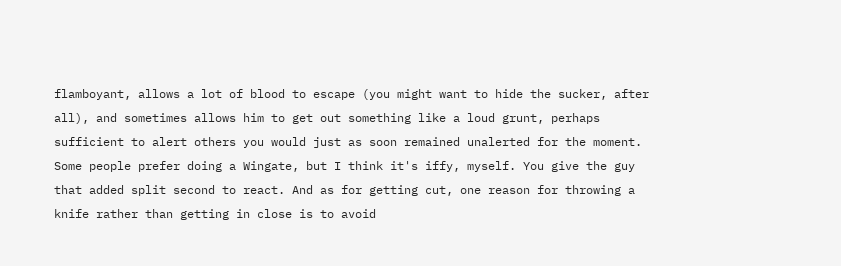flamboyant, allows a lot of blood to escape (you might want to hide the sucker, after all), and sometimes allows him to get out something like a loud grunt, perhaps sufficient to alert others you would just as soon remained unalerted for the moment. Some people prefer doing a Wingate, but I think it's iffy, myself. You give the guy that added split second to react. And as for getting cut, one reason for throwing a knife rather than getting in close is to avoid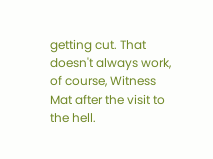getting cut. That doesn't always work, of course, Witness Mat after the visit to the hell.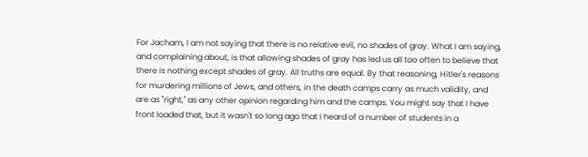For Jacham, I am not saying that there is no relative evil, no shades of gray. What I am saying, and complaining about, is that allowing shades of gray has led us all too often to believe that there is nothing except shades of gray. All truths are equal. By that reasoning, Hitler's reasons for murdering millions of Jews, and others, in the death camps carry as much validity, and are as "right," as any other opinion regarding him and the camps. You might say that I have front loaded that, but it wasn't so long ago that I heard of a number of students in a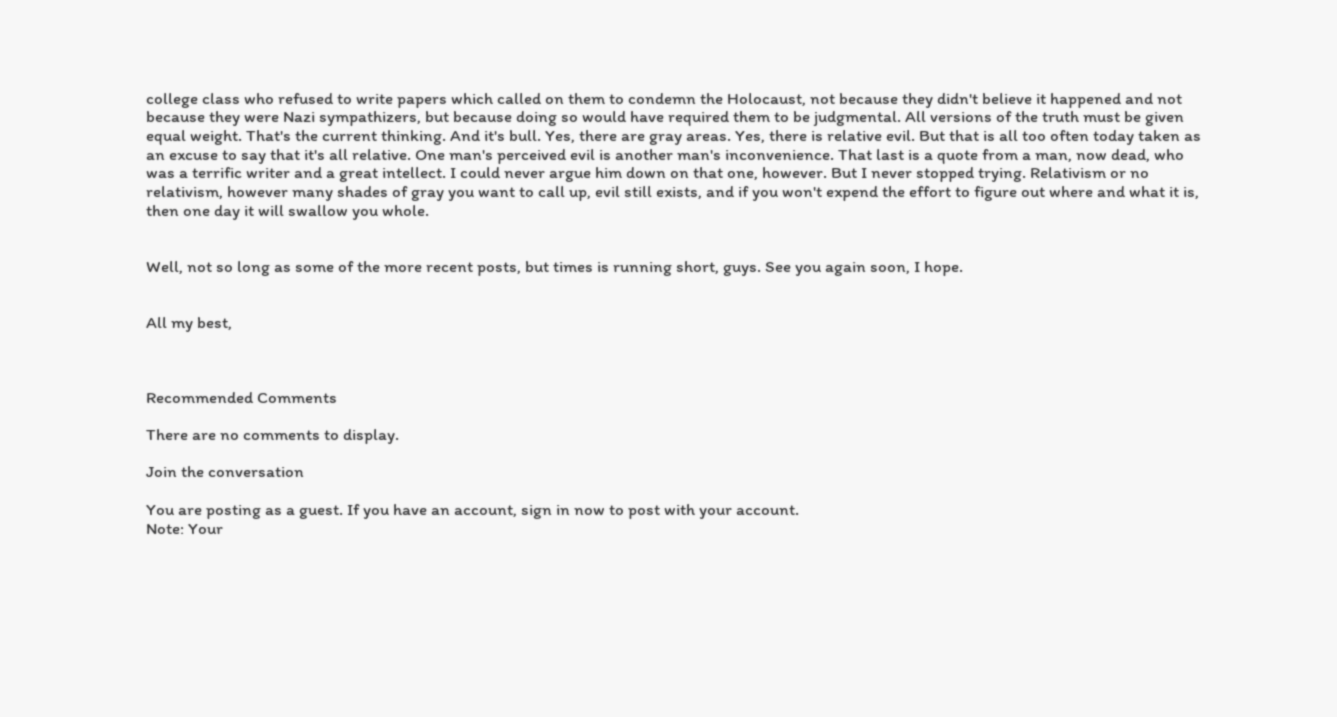college class who refused to write papers which called on them to condemn the Holocaust, not because they didn't believe it happened and not because they were Nazi sympathizers, but because doing so would have required them to be judgmental. All versions of the truth must be given equal weight. That's the current thinking. And it's bull. Yes, there are gray areas. Yes, there is relative evil. But that is all too often today taken as an excuse to say that it's all relative. One man's perceived evil is another man's inconvenience. That last is a quote from a man, now dead, who was a terrific writer and a great intellect. I could never argue him down on that one, however. But I never stopped trying. Relativism or no relativism, however many shades of gray you want to call up, evil still exists, and if you won't expend the effort to figure out where and what it is, then one day it will swallow you whole.


Well, not so long as some of the more recent posts, but times is running short, guys. See you again soon, I hope.


All my best,



Recommended Comments

There are no comments to display.

Join the conversation

You are posting as a guest. If you have an account, sign in now to post with your account.
Note: Your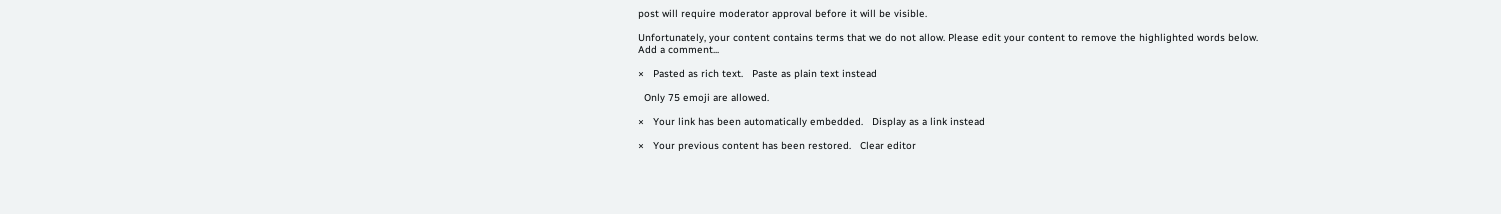post will require moderator approval before it will be visible.

Unfortunately, your content contains terms that we do not allow. Please edit your content to remove the highlighted words below.
Add a comment...

×   Pasted as rich text.   Paste as plain text instead

  Only 75 emoji are allowed.

×   Your link has been automatically embedded.   Display as a link instead

×   Your previous content has been restored.   Clear editor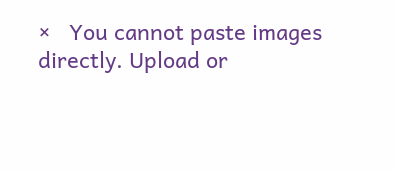×   You cannot paste images directly. Upload or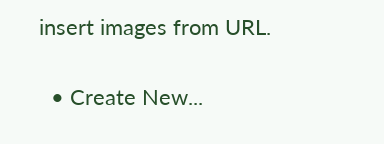insert images from URL.

  • Create New...